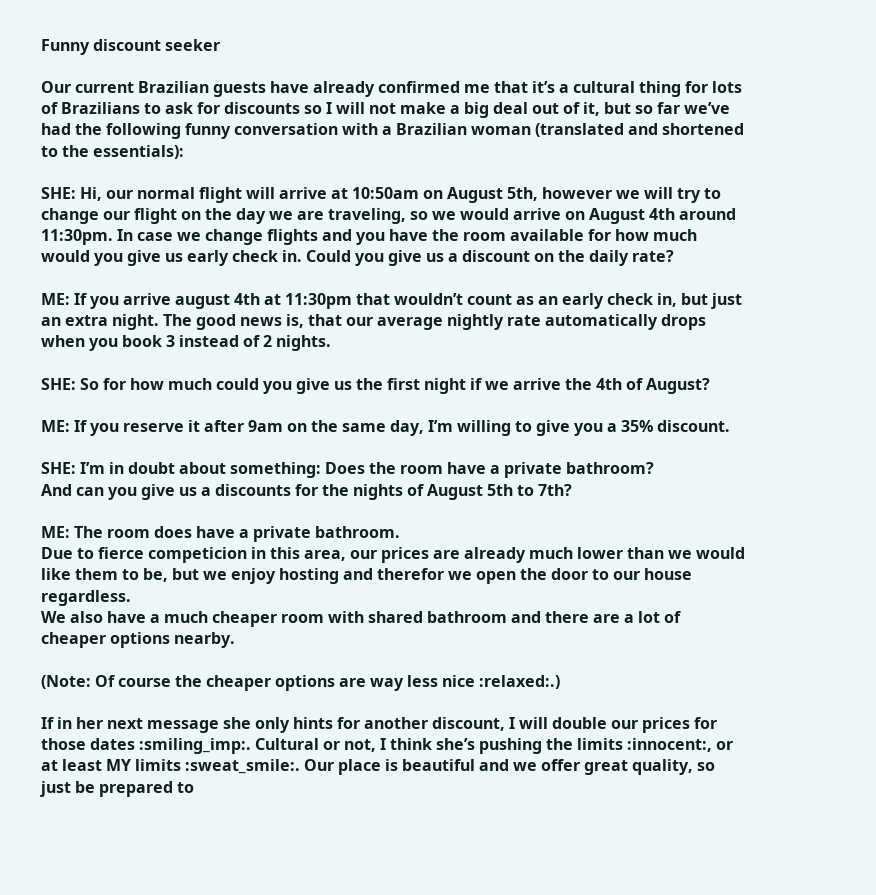Funny discount seeker

Our current Brazilian guests have already confirmed me that it’s a cultural thing for lots of Brazilians to ask for discounts so I will not make a big deal out of it, but so far we’ve had the following funny conversation with a Brazilian woman (translated and shortened to the essentials):

SHE: Hi, our normal flight will arrive at 10:50am on August 5th, however we will try to change our flight on the day we are traveling, so we would arrive on August 4th around 11:30pm. In case we change flights and you have the room available for how much would you give us early check in. Could you give us a discount on the daily rate?

ME: If you arrive august 4th at 11:30pm that wouldn’t count as an early check in, but just an extra night. The good news is, that our average nightly rate automatically drops when you book 3 instead of 2 nights.

SHE: So for how much could you give us the first night if we arrive the 4th of August?

ME: If you reserve it after 9am on the same day, I’m willing to give you a 35% discount.

SHE: I’m in doubt about something: Does the room have a private bathroom?
And can you give us a discounts for the nights of August 5th to 7th?

ME: The room does have a private bathroom.
Due to fierce competicion in this area, our prices are already much lower than we would like them to be, but we enjoy hosting and therefor we open the door to our house regardless.
We also have a much cheaper room with shared bathroom and there are a lot of cheaper options nearby.

(Note: Of course the cheaper options are way less nice :relaxed:.)

If in her next message she only hints for another discount, I will double our prices for those dates :smiling_imp:. Cultural or not, I think she’s pushing the limits :innocent:, or at least MY limits :sweat_smile:. Our place is beautiful and we offer great quality, so just be prepared to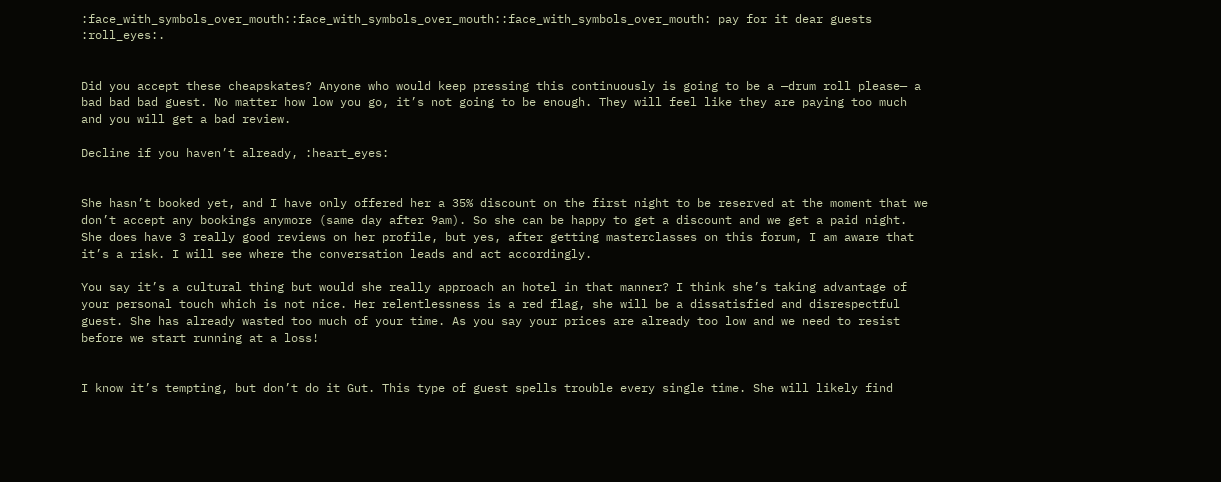:face_with_symbols_over_mouth::face_with_symbols_over_mouth::face_with_symbols_over_mouth: pay for it dear guests :roll_eyes:.


Did you accept these cheapskates? Anyone who would keep pressing this continuously is going to be a —drum roll please— a bad bad bad guest. No matter how low you go, it’s not going to be enough. They will feel like they are paying too much and you will get a bad review.

Decline if you haven’t already, :heart_eyes:


She hasn’t booked yet, and I have only offered her a 35% discount on the first night to be reserved at the moment that we don’t accept any bookings anymore (same day after 9am). So she can be happy to get a discount and we get a paid night.
She does have 3 really good reviews on her profile, but yes, after getting masterclasses on this forum, I am aware that it’s a risk. I will see where the conversation leads and act accordingly.

You say it’s a cultural thing but would she really approach an hotel in that manner? I think she’s taking advantage of your personal touch which is not nice. Her relentlessness is a red flag, she will be a dissatisfied and disrespectful guest. She has already wasted too much of your time. As you say your prices are already too low and we need to resist before we start running at a loss!


I know it’s tempting, but don’t do it Gut. This type of guest spells trouble every single time. She will likely find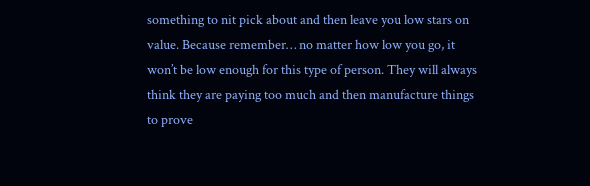something to nit pick about and then leave you low stars on value. Because remember… no matter how low you go, it won’t be low enough for this type of person. They will always think they are paying too much and then manufacture things to prove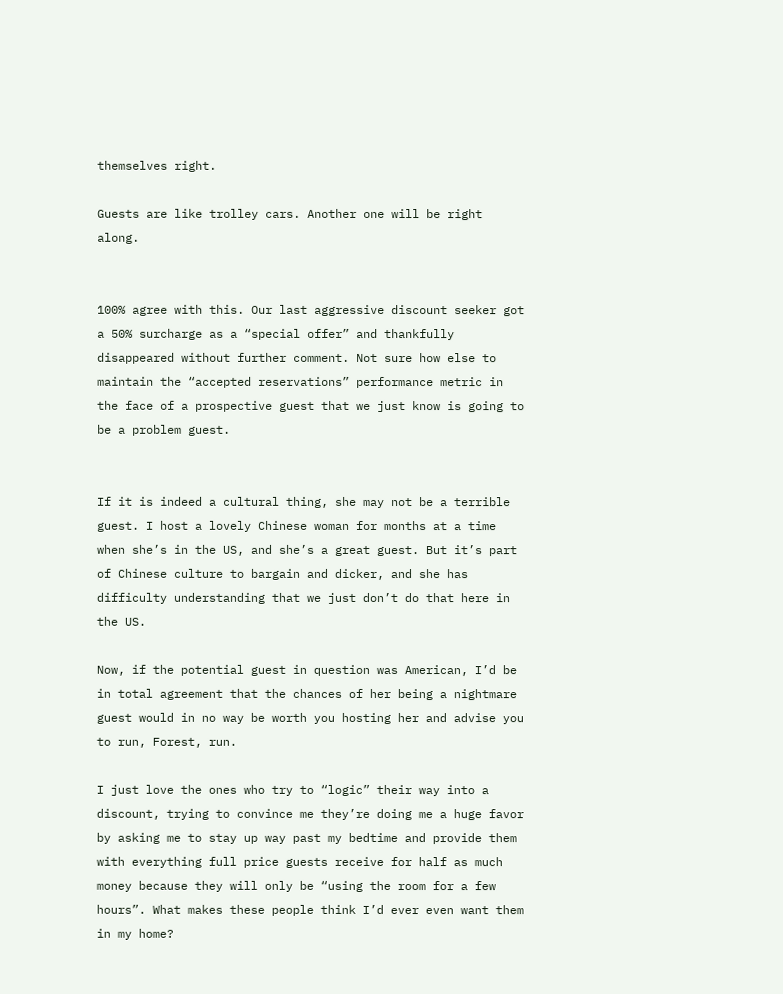themselves right.

Guests are like trolley cars. Another one will be right along.


100% agree with this. Our last aggressive discount seeker got a 50% surcharge as a “special offer” and thankfully disappeared without further comment. Not sure how else to maintain the “accepted reservations” performance metric in the face of a prospective guest that we just know is going to be a problem guest.


If it is indeed a cultural thing, she may not be a terrible guest. I host a lovely Chinese woman for months at a time when she’s in the US, and she’s a great guest. But it’s part of Chinese culture to bargain and dicker, and she has difficulty understanding that we just don’t do that here in the US.

Now, if the potential guest in question was American, I’d be in total agreement that the chances of her being a nightmare guest would in no way be worth you hosting her and advise you to run, Forest, run.

I just love the ones who try to “logic” their way into a discount, trying to convince me they’re doing me a huge favor by asking me to stay up way past my bedtime and provide them with everything full price guests receive for half as much money because they will only be “using the room for a few hours”. What makes these people think I’d ever even want them in my home?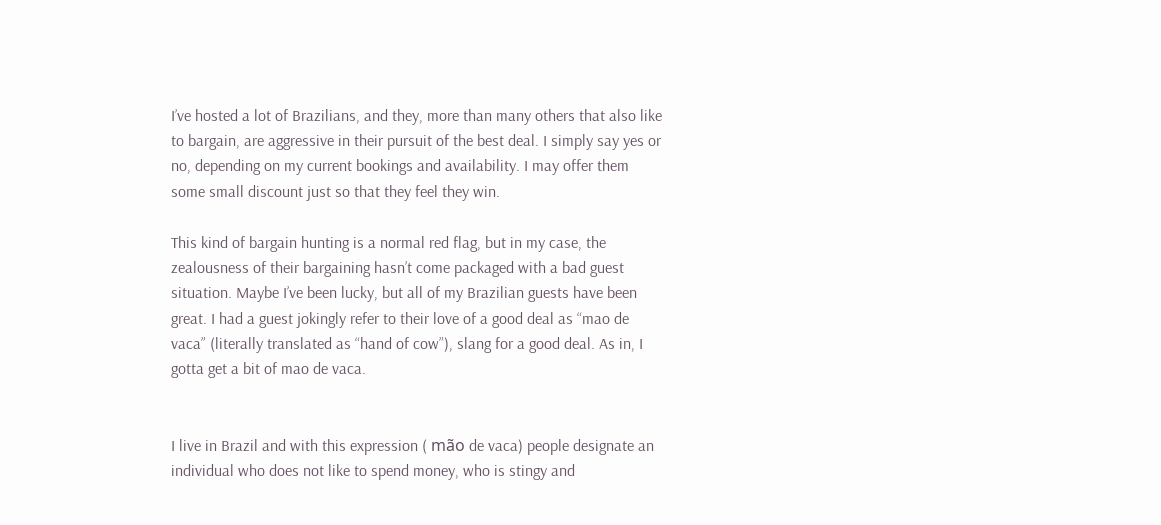I’ve hosted a lot of Brazilians, and they, more than many others that also like to bargain, are aggressive in their pursuit of the best deal. I simply say yes or no, depending on my current bookings and availability. I may offer them some small discount just so that they feel they win.

This kind of bargain hunting is a normal red flag, but in my case, the zealousness of their bargaining hasn’t come packaged with a bad guest situation. Maybe I’ve been lucky, but all of my Brazilian guests have been great. I had a guest jokingly refer to their love of a good deal as “mao de vaca” (literally translated as “hand of cow”), slang for a good deal. As in, I gotta get a bit of mao de vaca.


I live in Brazil and with this expression ( mão de vaca) people designate an individual who does not like to spend money, who is stingy and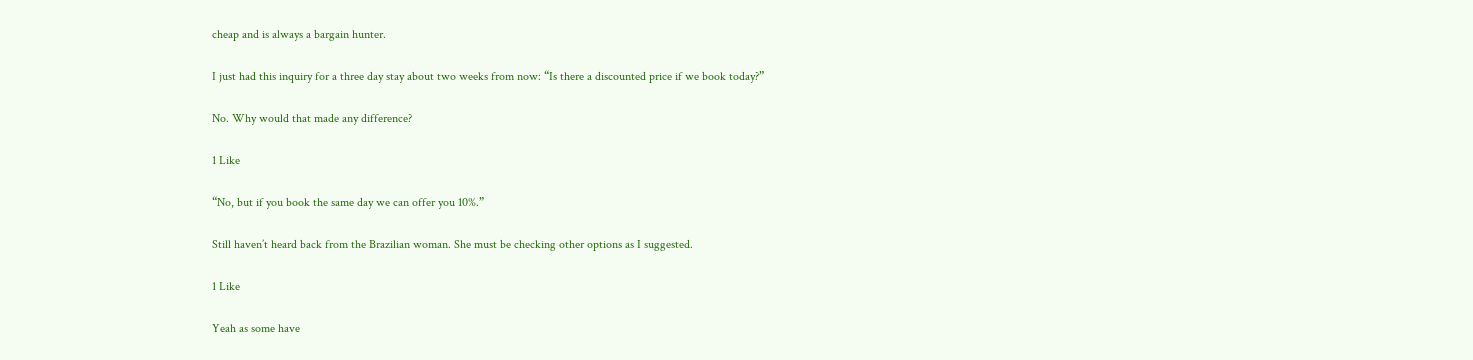cheap and is always a bargain hunter.

I just had this inquiry for a three day stay about two weeks from now: “Is there a discounted price if we book today?”

No. Why would that made any difference?

1 Like

“No, but if you book the same day we can offer you 10%.”

Still haven’t heard back from the Brazilian woman. She must be checking other options as I suggested.

1 Like

Yeah as some have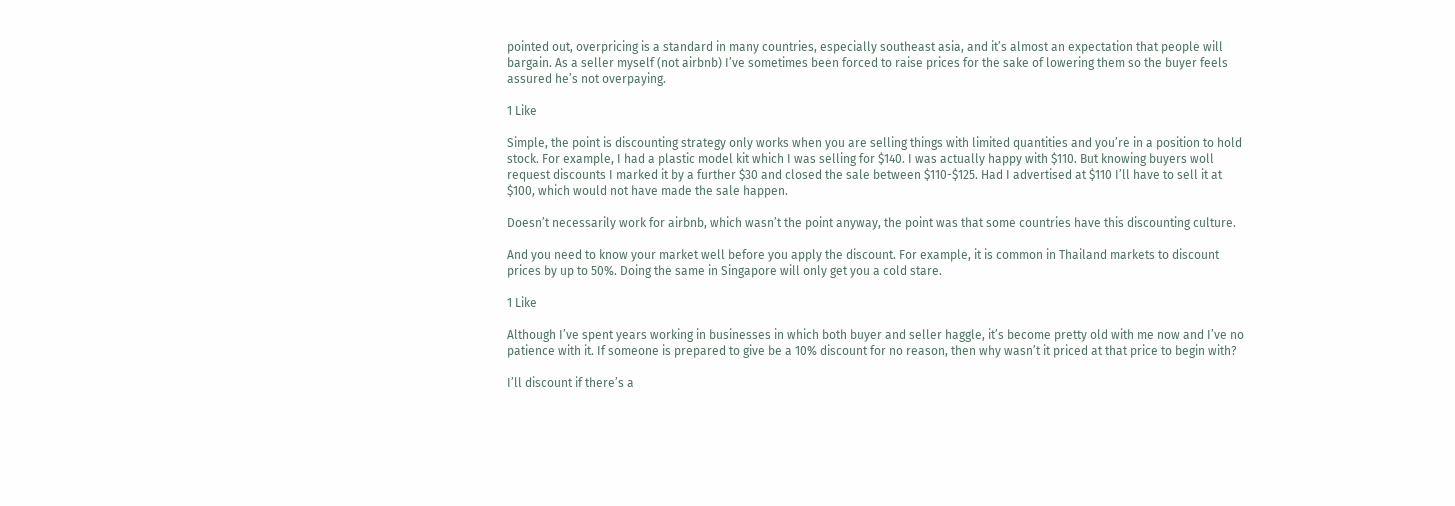pointed out, overpricing is a standard in many countries, especially southeast asia, and it’s almost an expectation that people will bargain. As a seller myself (not airbnb) I’ve sometimes been forced to raise prices for the sake of lowering them so the buyer feels assured he’s not overpaying.

1 Like

Simple, the point is discounting strategy only works when you are selling things with limited quantities and you’re in a position to hold stock. For example, I had a plastic model kit which I was selling for $140. I was actually happy with $110. But knowing buyers woll request discounts I marked it by a further $30 and closed the sale between $110-$125. Had I advertised at $110 I’ll have to sell it at $100, which would not have made the sale happen.

Doesn’t necessarily work for airbnb, which wasn’t the point anyway, the point was that some countries have this discounting culture.

And you need to know your market well before you apply the discount. For example, it is common in Thailand markets to discount prices by up to 50%. Doing the same in Singapore will only get you a cold stare.

1 Like

Although I’ve spent years working in businesses in which both buyer and seller haggle, it’s become pretty old with me now and I’ve no patience with it. If someone is prepared to give be a 10% discount for no reason, then why wasn’t it priced at that price to begin with?

I’ll discount if there’s a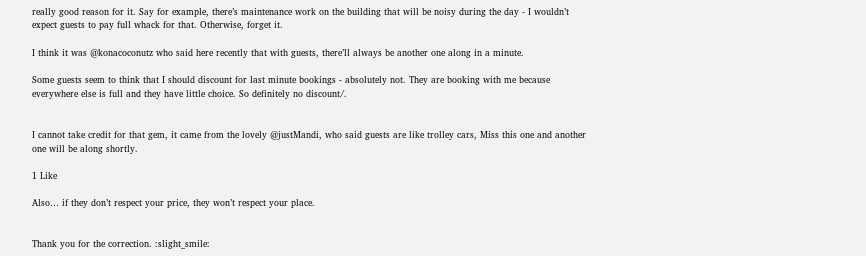really good reason for it. Say for example, there’s maintenance work on the building that will be noisy during the day - I wouldn’t expect guests to pay full whack for that. Otherwise, forget it.

I think it was @konacoconutz who said here recently that with guests, there’ll always be another one along in a minute.

Some guests seem to think that I should discount for last minute bookings - absolutely not. They are booking with me because everywhere else is full and they have little choice. So definitely no discount/.


I cannot take credit for that gem, it came from the lovely @justMandi, who said guests are like trolley cars, Miss this one and another one will be along shortly.

1 Like

Also… if they don’t respect your price, they won’t respect your place.


Thank you for the correction. :slight_smile: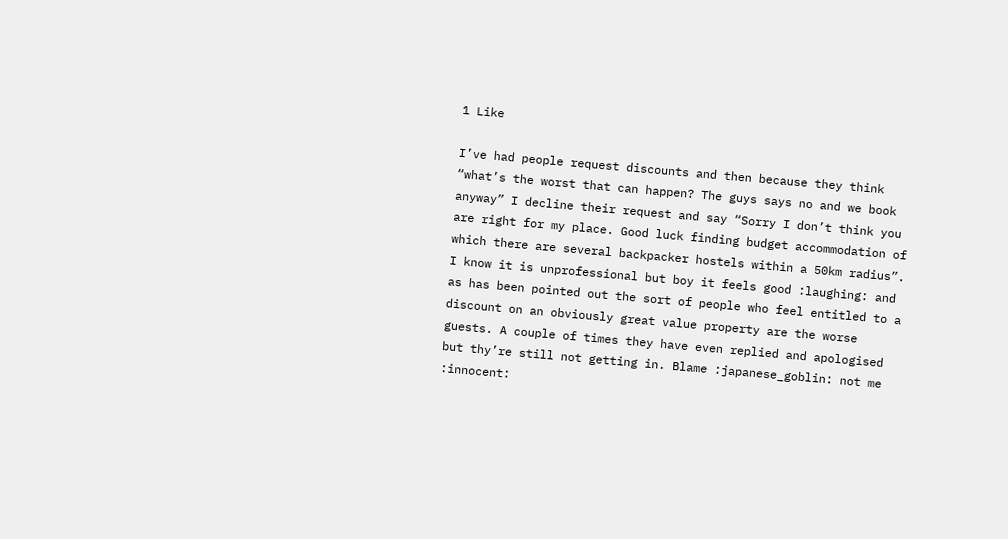1 Like

I’ve had people request discounts and then because they think “what’s the worst that can happen? The guys says no and we book anyway” I decline their request and say “Sorry I don’t think you are right for my place. Good luck finding budget accommodation of which there are several backpacker hostels within a 50km radius”. I know it is unprofessional but boy it feels good :laughing: and as has been pointed out the sort of people who feel entitled to a discount on an obviously great value property are the worse guests. A couple of times they have even replied and apologised but thy’re still not getting in. Blame :japanese_goblin: not me :innocent: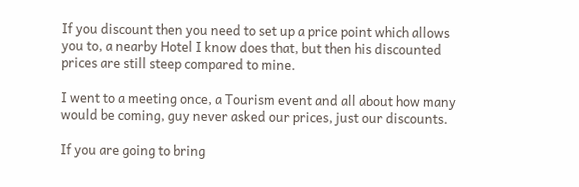If you discount then you need to set up a price point which allows you to, a nearby Hotel I know does that, but then his discounted prices are still steep compared to mine.

I went to a meeting once, a Tourism event and all about how many would be coming, guy never asked our prices, just our discounts.

If you are going to bring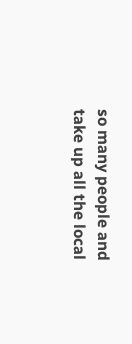so many people and take up all the local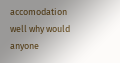accomodation well why would anyone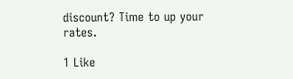discount? Time to up your rates.

1 Like